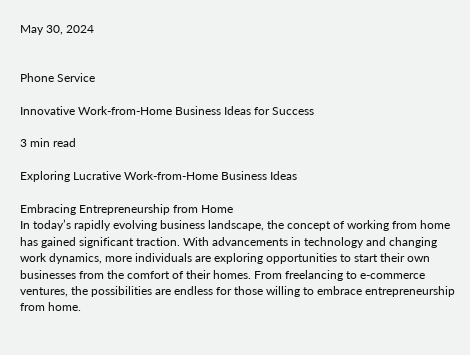May 30, 2024


Phone Service

Innovative Work-from-Home Business Ideas for Success

3 min read

Exploring Lucrative Work-from-Home Business Ideas

Embracing Entrepreneurship from Home
In today’s rapidly evolving business landscape, the concept of working from home has gained significant traction. With advancements in technology and changing work dynamics, more individuals are exploring opportunities to start their own businesses from the comfort of their homes. From freelancing to e-commerce ventures, the possibilities are endless for those willing to embrace entrepreneurship from home.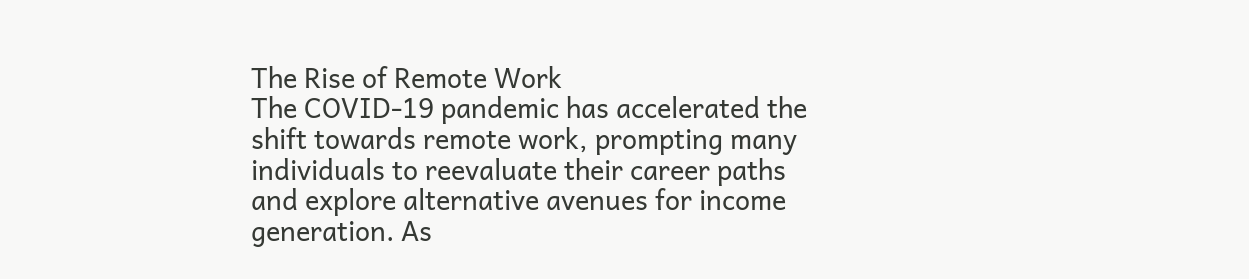The Rise of Remote Work
The COVID-19 pandemic has accelerated the shift towards remote work, prompting many individuals to reevaluate their career paths and explore alternative avenues for income generation. As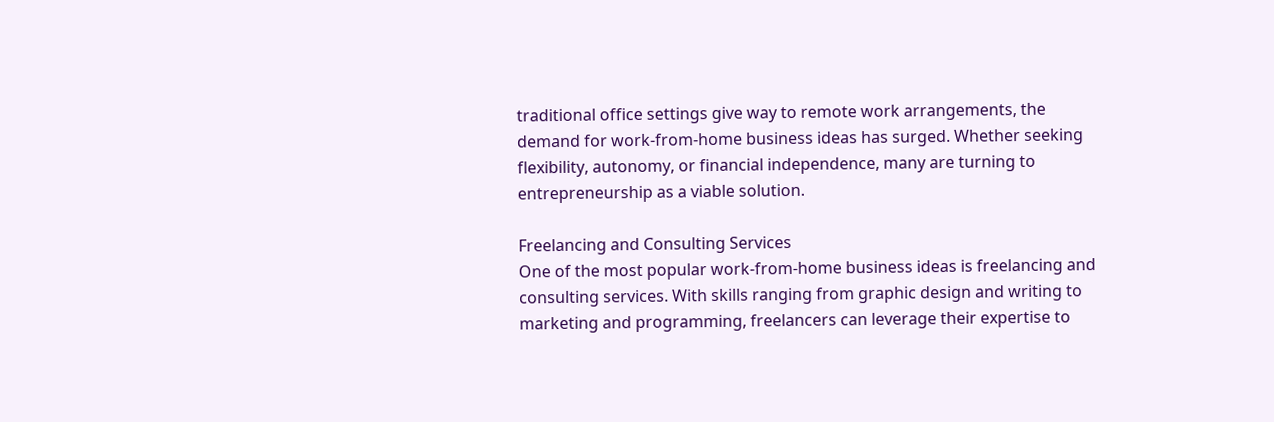traditional office settings give way to remote work arrangements, the demand for work-from-home business ideas has surged. Whether seeking flexibility, autonomy, or financial independence, many are turning to entrepreneurship as a viable solution.

Freelancing and Consulting Services
One of the most popular work-from-home business ideas is freelancing and consulting services. With skills ranging from graphic design and writing to marketing and programming, freelancers can leverage their expertise to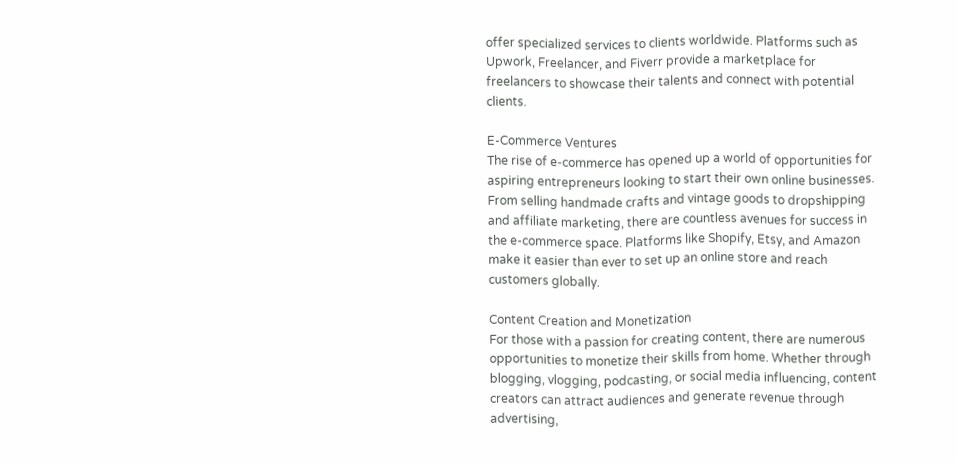offer specialized services to clients worldwide. Platforms such as Upwork, Freelancer, and Fiverr provide a marketplace for freelancers to showcase their talents and connect with potential clients.

E-Commerce Ventures
The rise of e-commerce has opened up a world of opportunities for aspiring entrepreneurs looking to start their own online businesses. From selling handmade crafts and vintage goods to dropshipping and affiliate marketing, there are countless avenues for success in the e-commerce space. Platforms like Shopify, Etsy, and Amazon make it easier than ever to set up an online store and reach customers globally.

Content Creation and Monetization
For those with a passion for creating content, there are numerous opportunities to monetize their skills from home. Whether through blogging, vlogging, podcasting, or social media influencing, content creators can attract audiences and generate revenue through advertising,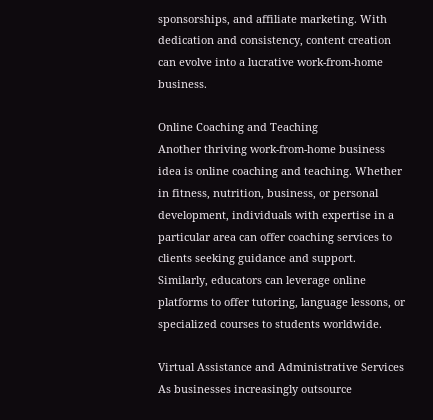sponsorships, and affiliate marketing. With dedication and consistency, content creation can evolve into a lucrative work-from-home business.

Online Coaching and Teaching
Another thriving work-from-home business idea is online coaching and teaching. Whether in fitness, nutrition, business, or personal development, individuals with expertise in a particular area can offer coaching services to clients seeking guidance and support. Similarly, educators can leverage online platforms to offer tutoring, language lessons, or specialized courses to students worldwide.

Virtual Assistance and Administrative Services
As businesses increasingly outsource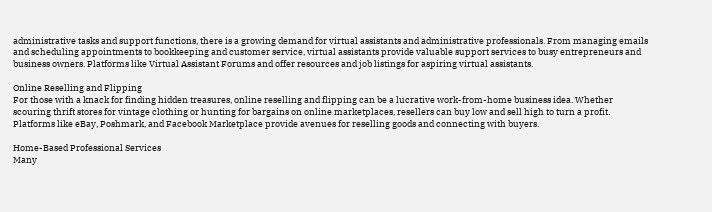administrative tasks and support functions, there is a growing demand for virtual assistants and administrative professionals. From managing emails and scheduling appointments to bookkeeping and customer service, virtual assistants provide valuable support services to busy entrepreneurs and business owners. Platforms like Virtual Assistant Forums and offer resources and job listings for aspiring virtual assistants.

Online Reselling and Flipping
For those with a knack for finding hidden treasures, online reselling and flipping can be a lucrative work-from-home business idea. Whether scouring thrift stores for vintage clothing or hunting for bargains on online marketplaces, resellers can buy low and sell high to turn a profit. Platforms like eBay, Poshmark, and Facebook Marketplace provide avenues for reselling goods and connecting with buyers.

Home-Based Professional Services
Many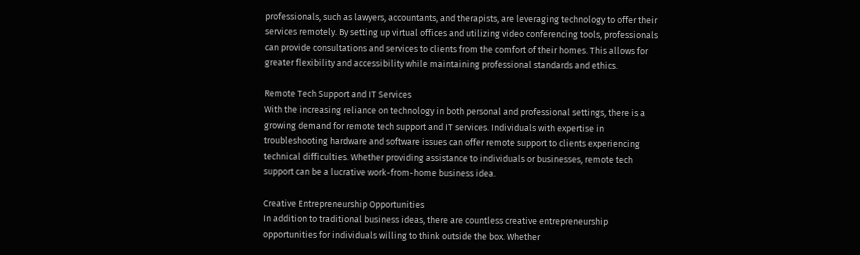professionals, such as lawyers, accountants, and therapists, are leveraging technology to offer their services remotely. By setting up virtual offices and utilizing video conferencing tools, professionals can provide consultations and services to clients from the comfort of their homes. This allows for greater flexibility and accessibility while maintaining professional standards and ethics.

Remote Tech Support and IT Services
With the increasing reliance on technology in both personal and professional settings, there is a growing demand for remote tech support and IT services. Individuals with expertise in troubleshooting hardware and software issues can offer remote support to clients experiencing technical difficulties. Whether providing assistance to individuals or businesses, remote tech support can be a lucrative work-from-home business idea.

Creative Entrepreneurship Opportunities
In addition to traditional business ideas, there are countless creative entrepreneurship opportunities for individuals willing to think outside the box. Whether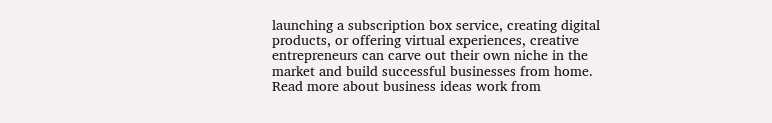launching a subscription box service, creating digital products, or offering virtual experiences, creative entrepreneurs can carve out their own niche in the market and build successful businesses from home. Read more about business ideas work from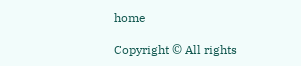home

Copyright © All rights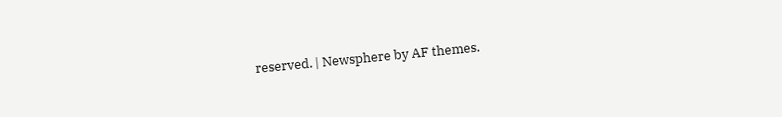reserved. | Newsphere by AF themes.